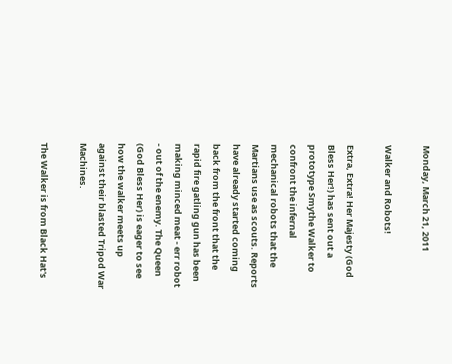Monday, March 21, 2011

Walker and Robots!

Extra, Extra! Her Majesty (God Bless Her!) has sent out a prototype Smythe Walker to confront the infernal mechanical robots that the Martians use as scouts. Reports have already started coming back from the front that the rapid fire gatling gun has been making minced meat - err robot - out of the enemy. The Queen (God Bless Her) is eager to see how the walker meets up against their blasted Tripod War Machines.

The Walker is from Black Hat's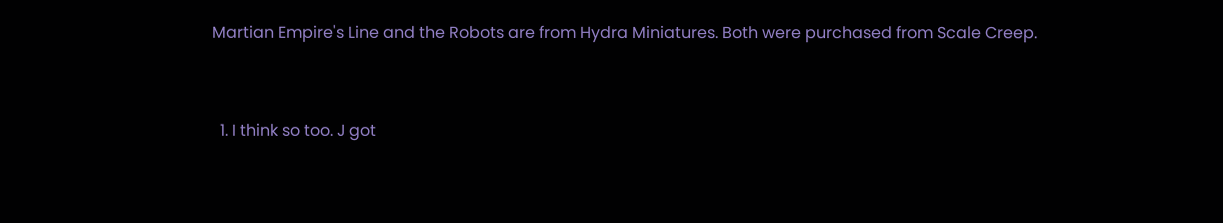Martian Empire's Line and the Robots are from Hydra Miniatures. Both were purchased from Scale Creep.


  1. I think so too. J got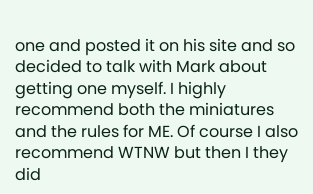one and posted it on his site and so decided to talk with Mark about getting one myself. I highly recommend both the miniatures and the rules for ME. Of course I also recommend WTNW but then I they did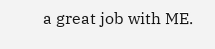a great job with ME.